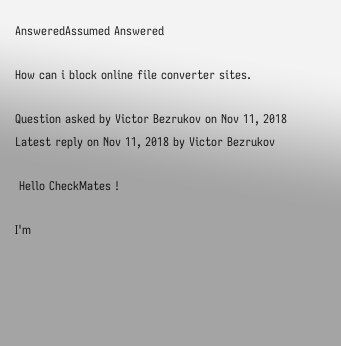AnsweredAssumed Answered

How can i block online file converter sites.

Question asked by Victor Bezrukov on Nov 11, 2018
Latest reply on Nov 11, 2018 by Victor Bezrukov

 Hello CheckMates !

I'm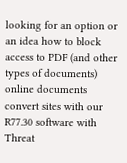looking for an option or an idea how to block access to PDF (and other types of documents) online documents convert sites with our R77.30 software with Threat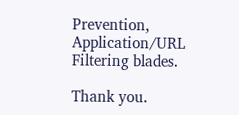Prevention, Application/URL Filtering blades.

Thank you.